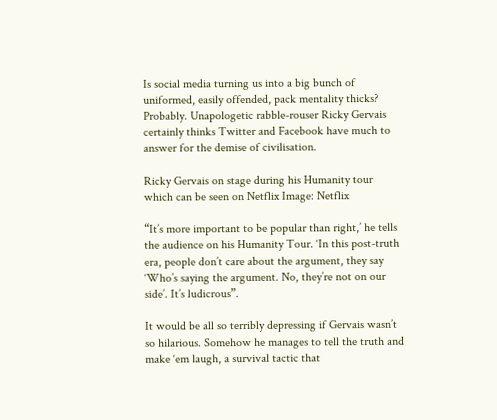Is social media turning us into a big bunch of uniformed, easily offended, pack mentality thicks? Probably. Unapologetic rabble-rouser Ricky Gervais certainly thinks Twitter and Facebook have much to answer for the demise of civilisation.

Ricky Gervais on stage during his Humanity tour which can be seen on Netflix Image: Netflix

“It’s more important to be popular than right,’ he tells the audience on his Humanity Tour. ‘In this post-truth era, people don’t care about the argument, they say ‘Who’s saying the argument. No, they’re not on our side’. It’s ludicrous”.

It would be all so terribly depressing if Gervais wasn’t so hilarious. Somehow he manages to tell the truth and make ‘em laugh, a survival tactic that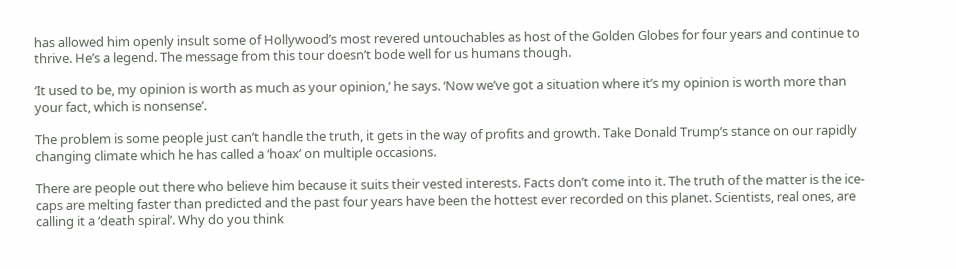has allowed him openly insult some of Hollywood’s most revered untouchables as host of the Golden Globes for four years and continue to thrive. He’s a legend. The message from this tour doesn’t bode well for us humans though.

‘It used to be, my opinion is worth as much as your opinion,’ he says. ‘Now we’ve got a situation where it’s my opinion is worth more than your fact, which is nonsense’.

The problem is some people just can’t handle the truth, it gets in the way of profits and growth. Take Donald Trump’s stance on our rapidly changing climate which he has called a ‘hoax’ on multiple occasions.

There are people out there who believe him because it suits their vested interests. Facts don’t come into it. The truth of the matter is the ice-caps are melting faster than predicted and the past four years have been the hottest ever recorded on this planet. Scientists, real ones, are calling it a ‘death spiral’. Why do you think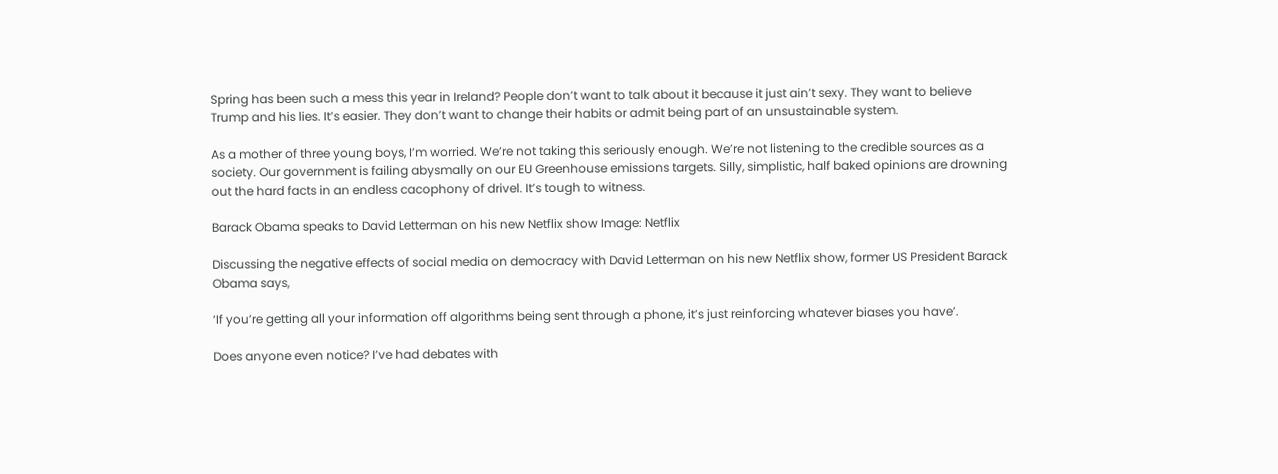Spring has been such a mess this year in Ireland? People don’t want to talk about it because it just ain’t sexy. They want to believe Trump and his lies. It’s easier. They don’t want to change their habits or admit being part of an unsustainable system.

As a mother of three young boys, I’m worried. We’re not taking this seriously enough. We’re not listening to the credible sources as a society. Our government is failing abysmally on our EU Greenhouse emissions targets. Silly, simplistic, half baked opinions are drowning out the hard facts in an endless cacophony of drivel. It’s tough to witness.

Barack Obama speaks to David Letterman on his new Netflix show Image: Netflix

Discussing the negative effects of social media on democracy with David Letterman on his new Netflix show, former US President Barack Obama says,

‘If you’re getting all your information off algorithms being sent through a phone, it’s just reinforcing whatever biases you have’.

Does anyone even notice? I’ve had debates with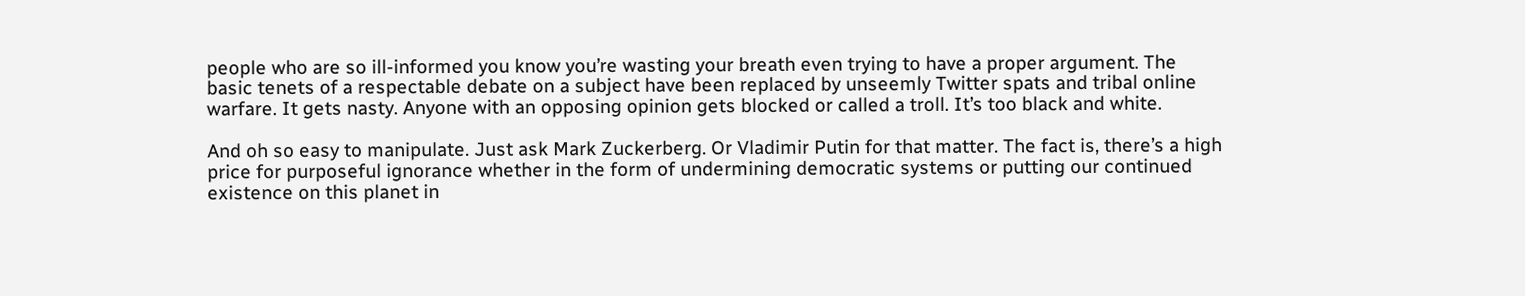people who are so ill-informed you know you’re wasting your breath even trying to have a proper argument. The basic tenets of a respectable debate on a subject have been replaced by unseemly Twitter spats and tribal online warfare. It gets nasty. Anyone with an opposing opinion gets blocked or called a troll. It’s too black and white.

And oh so easy to manipulate. Just ask Mark Zuckerberg. Or Vladimir Putin for that matter. The fact is, there’s a high price for purposeful ignorance whether in the form of undermining democratic systems or putting our continued existence on this planet in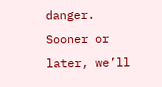danger. Sooner or later, we’ll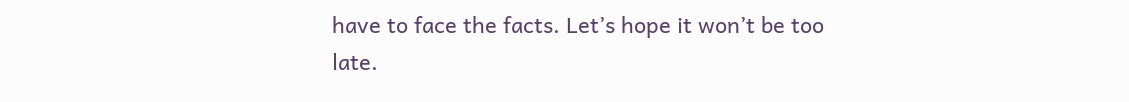have to face the facts. Let’s hope it won’t be too late.